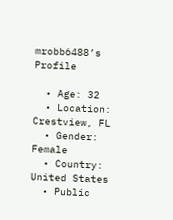mrobb6488’s Profile

  • Age: 32
  • Location: Crestview, FL
  • Gender: Female
  • Country: United States
  • Public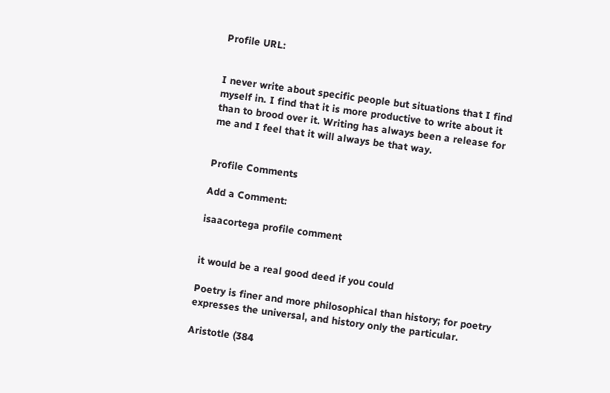Profile URL:


I never write about specific people but situations that I find myself in. I find that it is more productive to write about it than to brood over it. Writing has always been a release for me and I feel that it will always be that way.


Profile Comments

Add a Comment:

isaacortega profile comment


it would be a real good deed if you could

Poetry is finer and more philosophical than history; for poetry expresses the universal, and history only the particular.

Aristotle (384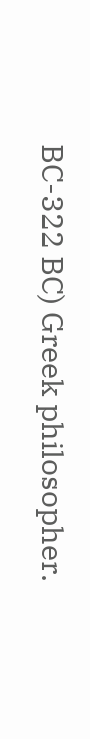BC-322 BC) Greek philosopher.